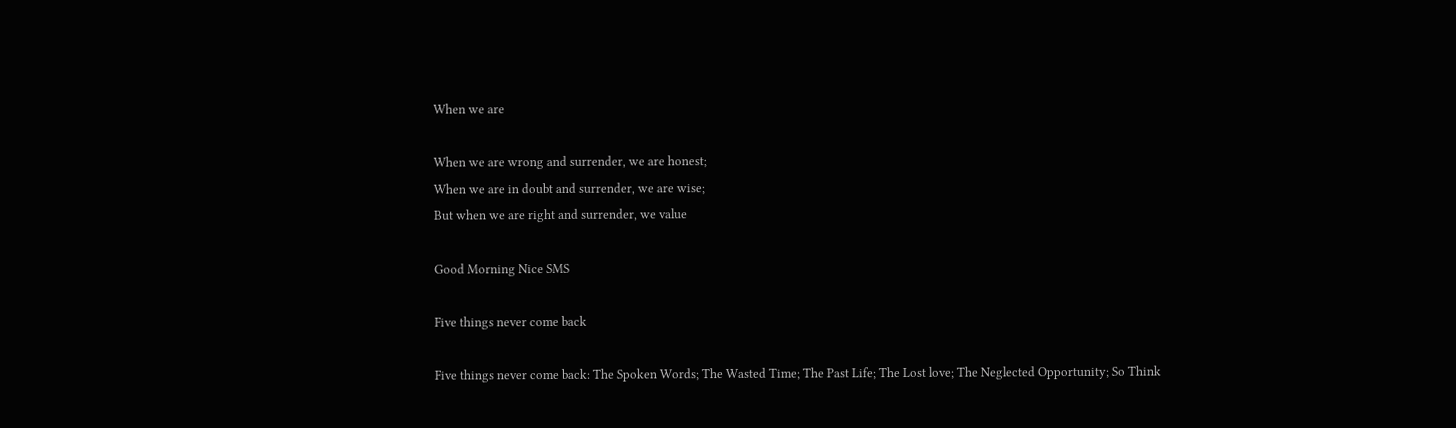When we are

When we are wrong and surrender, we are honest;
When we are in doubt and surrender, we are wise;
But when we are right and surrender, we value

Good Morning Nice SMS

Five things never come back

Five things never come back: The Spoken Words; The Wasted Time; The Past Life; The Lost love; The Neglected Opportunity; So Think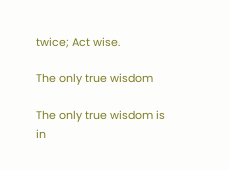twice; Act wise.

The only true wisdom

The only true wisdom is in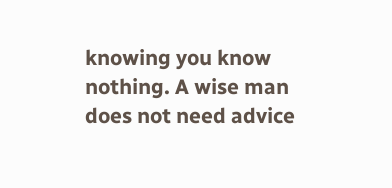knowing you know nothing. A wise man does not need advice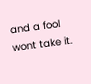and a fool wont take it.